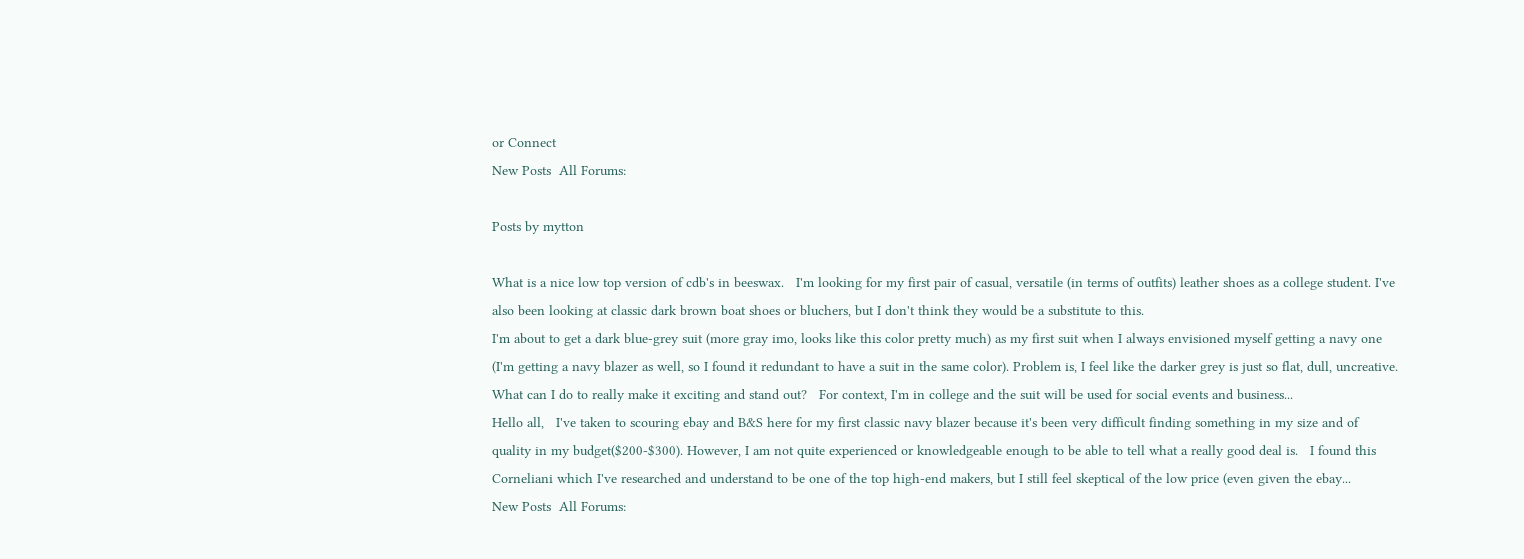or Connect
New Posts  All Forums:

Posts by mytton

What is a nice low top version of cdb's in beeswax.   I'm looking for my first pair of casual, versatile (in terms of outfits) leather shoes as a college student. I've also been looking at classic dark brown boat shoes or bluchers, but I don't think they would be a substitute to this.
I'm about to get a dark blue-grey suit (more gray imo, looks like this color pretty much) as my first suit when I always envisioned myself getting a navy one (I'm getting a navy blazer as well, so I found it redundant to have a suit in the same color). Problem is, I feel like the darker grey is just so flat, dull, uncreative. What can I do to really make it exciting and stand out?   For context, I'm in college and the suit will be used for social events and business...
Hello all,   I've taken to scouring ebay and B&S here for my first classic navy blazer because it's been very difficult finding something in my size and of quality in my budget($200-$300). However, I am not quite experienced or knowledgeable enough to be able to tell what a really good deal is.   I found this Corneliani which I've researched and understand to be one of the top high-end makers, but I still feel skeptical of the low price (even given the ebay...
New Posts  All Forums: